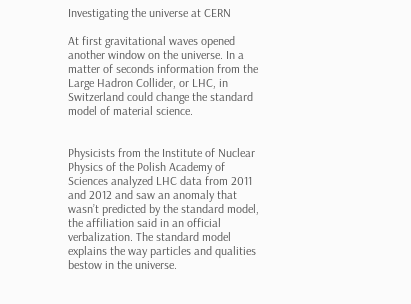Investigating the universe at CERN

At first gravitational waves opened another window on the universe. In a matter of seconds information from the Large Hadron Collider, or LHC, in Switzerland could change the standard model of material science.


Physicists from the Institute of Nuclear Physics of the Polish Academy of Sciences analyzed LHC data from 2011 and 2012 and saw an anomaly that wasn’t predicted by the standard model, the affiliation said in an official verbalization. The standard model explains the way particles and qualities bestow in the universe.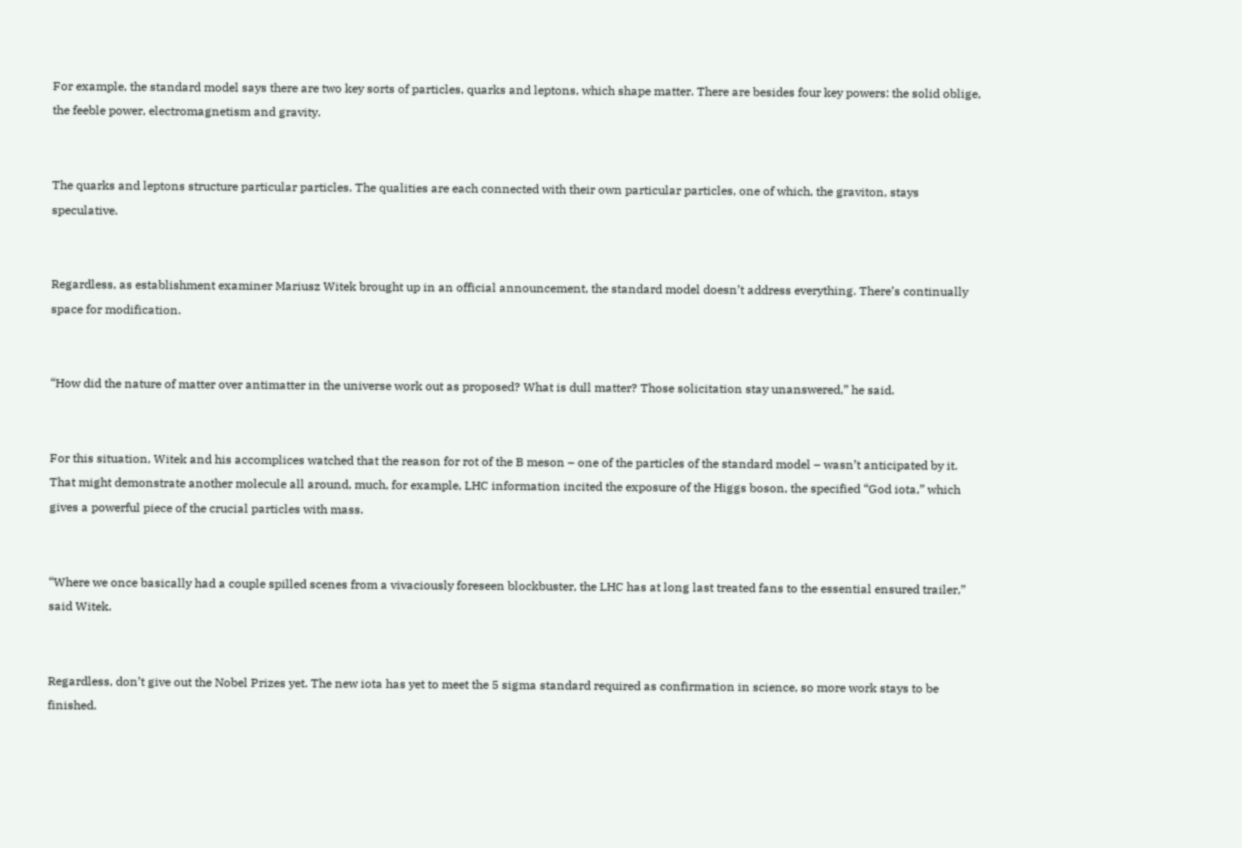For example, the standard model says there are two key sorts of particles, quarks and leptons, which shape matter. There are besides four key powers: the solid oblige, the feeble power, electromagnetism and gravity.


The quarks and leptons structure particular particles. The qualities are each connected with their own particular particles, one of which, the graviton, stays speculative.


Regardless, as establishment examiner Mariusz Witek brought up in an official announcement, the standard model doesn’t address everything. There’s continually space for modification.


“How did the nature of matter over antimatter in the universe work out as proposed? What is dull matter? Those solicitation stay unanswered,” he said.


For this situation, Witek and his accomplices watched that the reason for rot of the B meson – one of the particles of the standard model – wasn’t anticipated by it. That might demonstrate another molecule all around, much, for example, LHC information incited the exposure of the Higgs boson, the specified “God iota,” which gives a powerful piece of the crucial particles with mass.


“Where we once basically had a couple spilled scenes from a vivaciously foreseen blockbuster, the LHC has at long last treated fans to the essential ensured trailer,” said Witek.


Regardless, don’t give out the Nobel Prizes yet. The new iota has yet to meet the 5 sigma standard required as confirmation in science, so more work stays to be finished.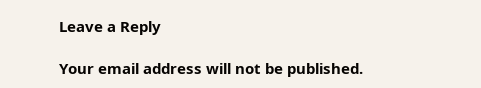Leave a Reply

Your email address will not be published.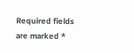Required fields are marked *